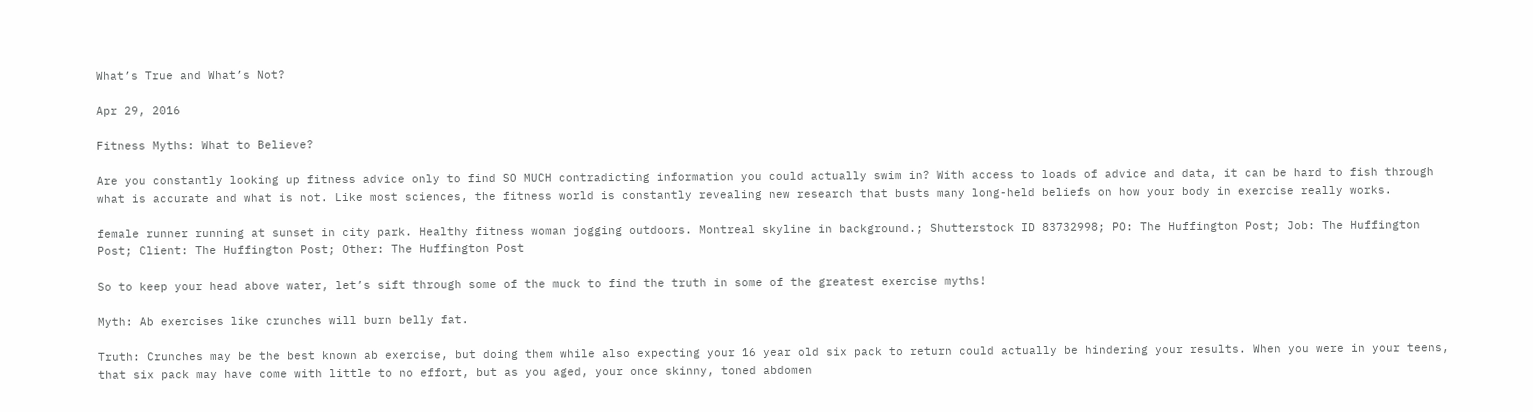What’s True and What’s Not?

Apr 29, 2016

Fitness Myths: What to Believe?

Are you constantly looking up fitness advice only to find SO MUCH contradicting information you could actually swim in? With access to loads of advice and data, it can be hard to fish through what is accurate and what is not. Like most sciences, the fitness world is constantly revealing new research that busts many long-held beliefs on how your body in exercise really works.

female runner running at sunset in city park. Healthy fitness woman jogging outdoors. Montreal skyline in background.; Shutterstock ID 83732998; PO: The Huffington Post; Job: The Huffington Post; Client: The Huffington Post; Other: The Huffington Post

So to keep your head above water, let’s sift through some of the muck to find the truth in some of the greatest exercise myths!

Myth: Ab exercises like crunches will burn belly fat.

Truth: Crunches may be the best known ab exercise, but doing them while also expecting your 16 year old six pack to return could actually be hindering your results. When you were in your teens, that six pack may have come with little to no effort, but as you aged, your once skinny, toned abdomen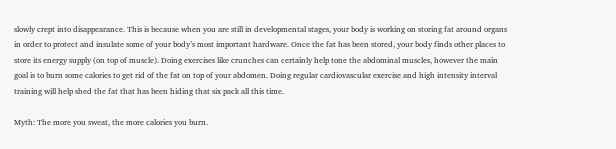slowly crept into disappearance. This is because when you are still in developmental stages, your body is working on storing fat around organs in order to protect and insulate some of your body’s most important hardware. Once the fat has been stored, your body finds other places to store its energy supply (on top of muscle). Doing exercises like crunches can certainly help tone the abdominal muscles, however the main goal is to burn some calories to get rid of the fat on top of your abdomen. Doing regular cardiovascular exercise and high intensity interval training will help shed the fat that has been hiding that six pack all this time.

Myth: The more you sweat, the more calories you burn.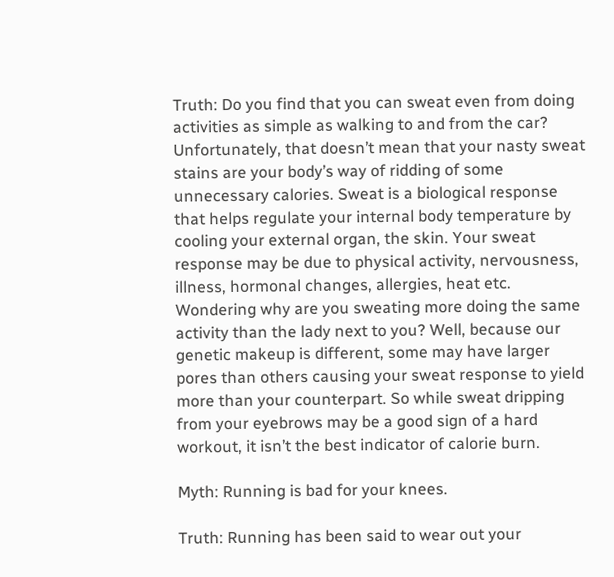Truth: Do you find that you can sweat even from doing activities as simple as walking to and from the car? Unfortunately, that doesn’t mean that your nasty sweat stains are your body’s way of ridding of some unnecessary calories. Sweat is a biological response that helps regulate your internal body temperature by cooling your external organ, the skin. Your sweat response may be due to physical activity, nervousness, illness, hormonal changes, allergies, heat etc. Wondering why are you sweating more doing the same activity than the lady next to you? Well, because our genetic makeup is different, some may have larger pores than others causing your sweat response to yield more than your counterpart. So while sweat dripping from your eyebrows may be a good sign of a hard workout, it isn’t the best indicator of calorie burn.

Myth: Running is bad for your knees.

Truth: Running has been said to wear out your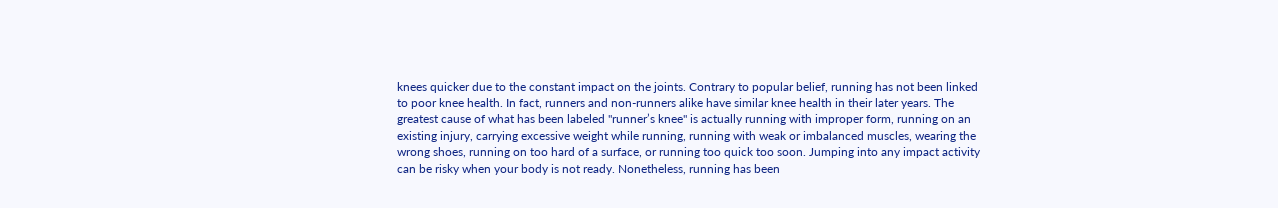knees quicker due to the constant impact on the joints. Contrary to popular belief, running has not been linked to poor knee health. In fact, runners and non-runners alike have similar knee health in their later years. The greatest cause of what has been labeled "runner’s knee" is actually running with improper form, running on an existing injury, carrying excessive weight while running, running with weak or imbalanced muscles, wearing the wrong shoes, running on too hard of a surface, or running too quick too soon. Jumping into any impact activity can be risky when your body is not ready. Nonetheless, running has been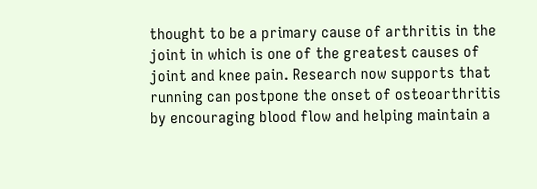thought to be a primary cause of arthritis in the joint in which is one of the greatest causes of joint and knee pain. Research now supports that running can postpone the onset of osteoarthritis by encouraging blood flow and helping maintain a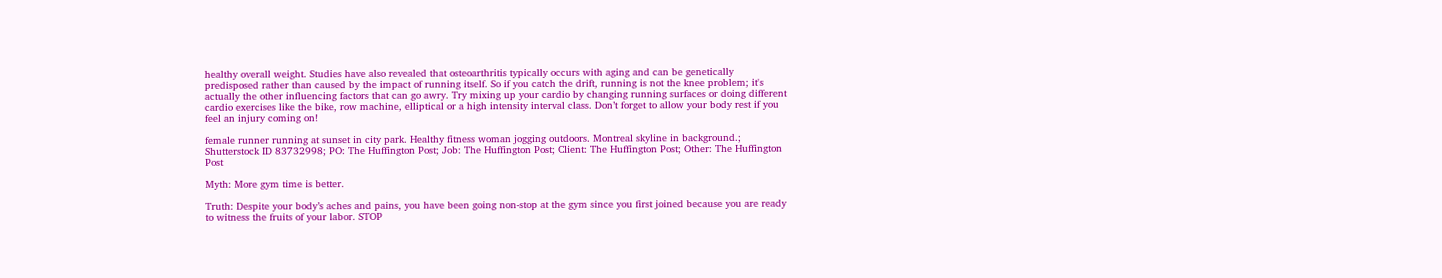healthy overall weight. Studies have also revealed that osteoarthritis typically occurs with aging and can be genetically predisposed rather than caused by the impact of running itself. So if you catch the drift, running is not the knee problem; it's actually the other influencing factors that can go awry. Try mixing up your cardio by changing running surfaces or doing different cardio exercises like the bike, row machine, elliptical or a high intensity interval class. Don’t forget to allow your body rest if you feel an injury coming on!

female runner running at sunset in city park. Healthy fitness woman jogging outdoors. Montreal skyline in background.; Shutterstock ID 83732998; PO: The Huffington Post; Job: The Huffington Post; Client: The Huffington Post; Other: The Huffington Post

Myth: More gym time is better.

Truth: Despite your body’s aches and pains, you have been going non-stop at the gym since you first joined because you are ready to witness the fruits of your labor. STOP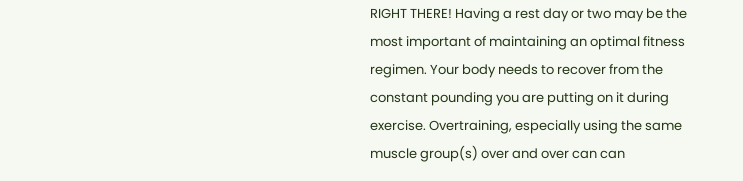RIGHT THERE! Having a rest day or two may be the most important of maintaining an optimal fitness regimen. Your body needs to recover from the constant pounding you are putting on it during exercise. Overtraining, especially using the same muscle group(s) over and over can can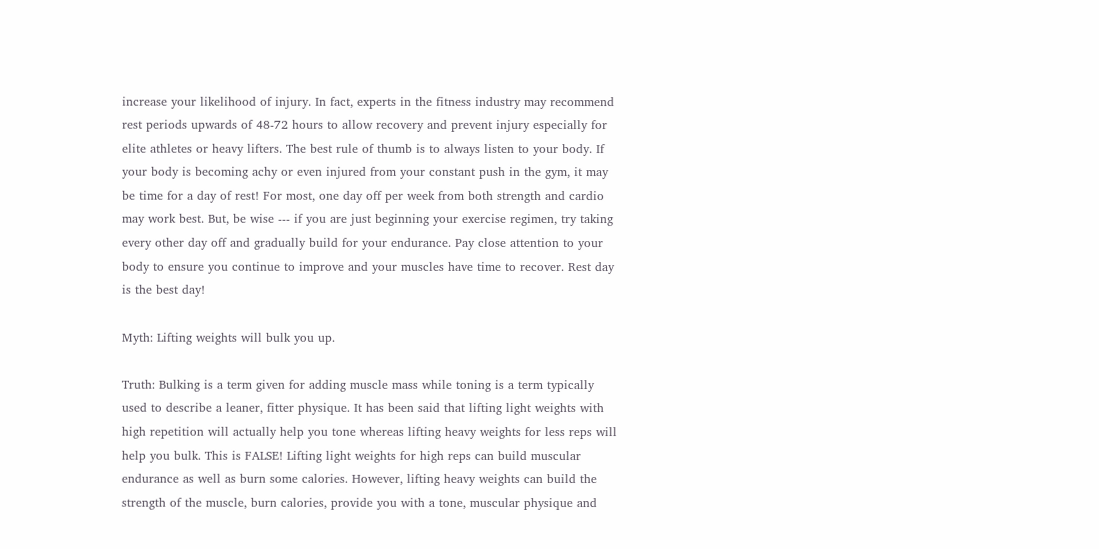increase your likelihood of injury. In fact, experts in the fitness industry may recommend rest periods upwards of 48-72 hours to allow recovery and prevent injury especially for elite athletes or heavy lifters. The best rule of thumb is to always listen to your body. If your body is becoming achy or even injured from your constant push in the gym, it may be time for a day of rest! For most, one day off per week from both strength and cardio may work best. But, be wise --- if you are just beginning your exercise regimen, try taking every other day off and gradually build for your endurance. Pay close attention to your body to ensure you continue to improve and your muscles have time to recover. Rest day is the best day!

Myth: Lifting weights will bulk you up.

Truth: Bulking is a term given for adding muscle mass while toning is a term typically used to describe a leaner, fitter physique. It has been said that lifting light weights with high repetition will actually help you tone whereas lifting heavy weights for less reps will help you bulk. This is FALSE! Lifting light weights for high reps can build muscular endurance as well as burn some calories. However, lifting heavy weights can build the strength of the muscle, burn calories, provide you with a tone, muscular physique and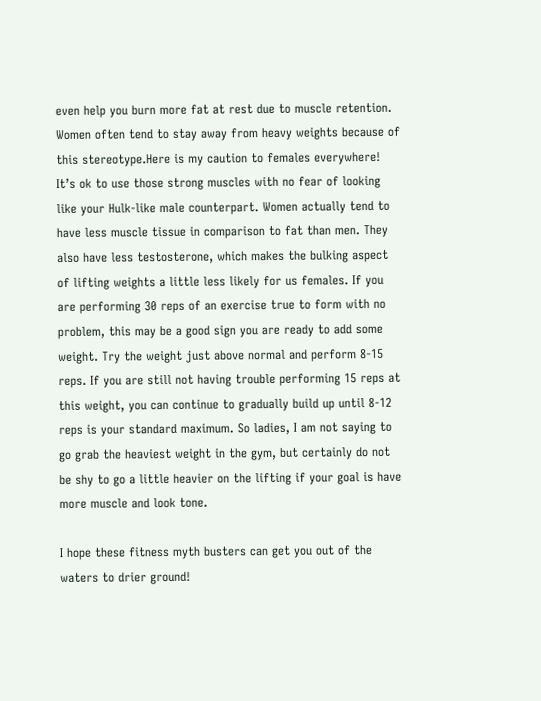even help you burn more fat at rest due to muscle retention. Women often tend to stay away from heavy weights because of this stereotype.Here is my caution to females everywhere! It’s ok to use those strong muscles with no fear of looking like your Hulk-like male counterpart. Women actually tend to have less muscle tissue in comparison to fat than men. They also have less testosterone, which makes the bulking aspect of lifting weights a little less likely for us females. If you are performing 30 reps of an exercise true to form with no problem, this may be a good sign you are ready to add some weight. Try the weight just above normal and perform 8-15 reps. If you are still not having trouble performing 15 reps at this weight, you can continue to gradually build up until 8-12 reps is your standard maximum. So ladies, I am not saying to go grab the heaviest weight in the gym, but certainly do not be shy to go a little heavier on the lifting if your goal is have more muscle and look tone.

I hope these fitness myth busters can get you out of the waters to drier ground!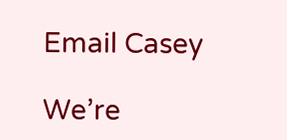Email Casey

We’re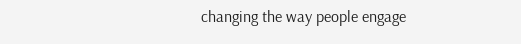changing the way people engage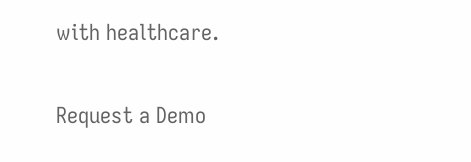with healthcare.

Request a Demo